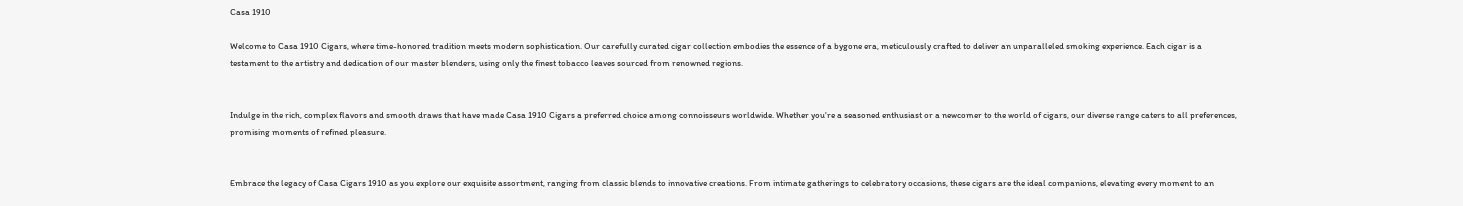Casa 1910

Welcome to Casa 1910 Cigars, where time-honored tradition meets modern sophistication. Our carefully curated cigar collection embodies the essence of a bygone era, meticulously crafted to deliver an unparalleled smoking experience. Each cigar is a testament to the artistry and dedication of our master blenders, using only the finest tobacco leaves sourced from renowned regions.


Indulge in the rich, complex flavors and smooth draws that have made Casa 1910 Cigars a preferred choice among connoisseurs worldwide. Whether you're a seasoned enthusiast or a newcomer to the world of cigars, our diverse range caters to all preferences, promising moments of refined pleasure.


Embrace the legacy of Casa Cigars 1910 as you explore our exquisite assortment, ranging from classic blends to innovative creations. From intimate gatherings to celebratory occasions, these cigars are the ideal companions, elevating every moment to an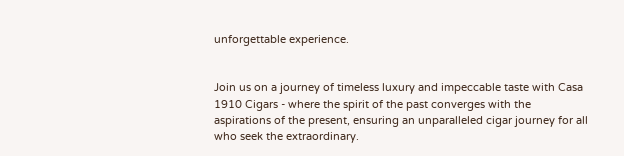unforgettable experience.


Join us on a journey of timeless luxury and impeccable taste with Casa 1910 Cigars - where the spirit of the past converges with the aspirations of the present, ensuring an unparalleled cigar journey for all who seek the extraordinary.